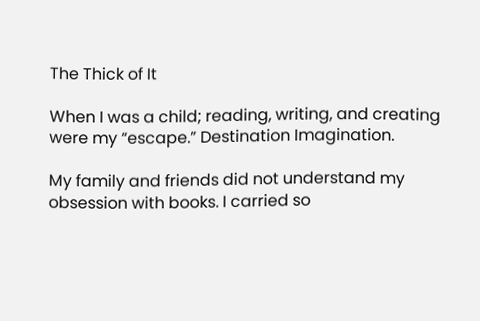The Thick of It

When I was a child; reading, writing, and creating were my “escape.” Destination Imagination.

My family and friends did not understand my obsession with books. I carried so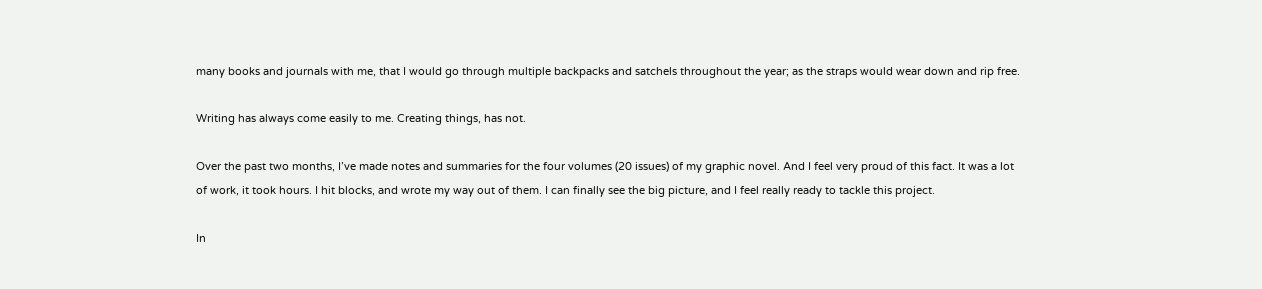many books and journals with me, that I would go through multiple backpacks and satchels throughout the year; as the straps would wear down and rip free.

Writing has always come easily to me. Creating things, has not.

Over the past two months, I’ve made notes and summaries for the four volumes (20 issues) of my graphic novel. And I feel very proud of this fact. It was a lot of work, it took hours. I hit blocks, and wrote my way out of them. I can finally see the big picture, and I feel really ready to tackle this project.

In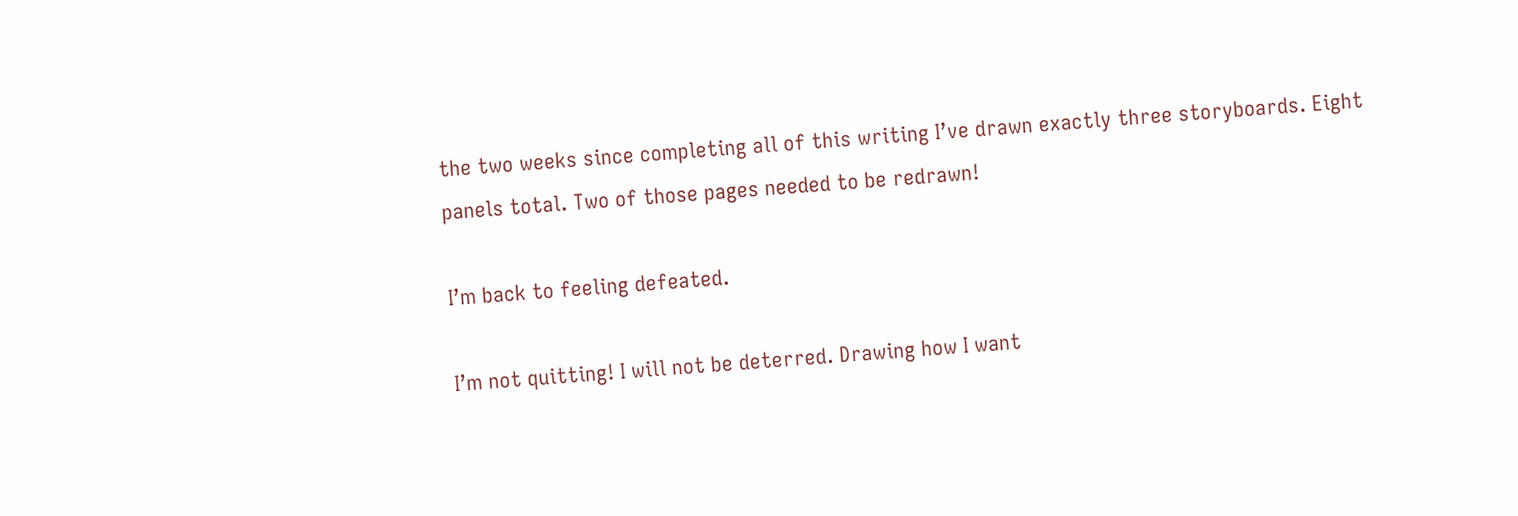the two weeks since completing all of this writing I’ve drawn exactly three storyboards. Eight panels total. Two of those pages needed to be redrawn!

I’m back to feeling defeated.

I’m not quitting! I will not be deterred. Drawing how I want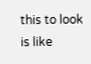this to look is like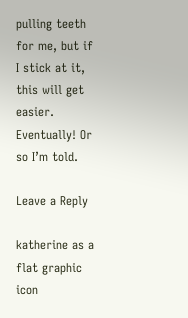pulling teeth for me, but if I stick at it, this will get easier. Eventually! Or so I’m told.

Leave a Reply

katherine as a flat graphic icon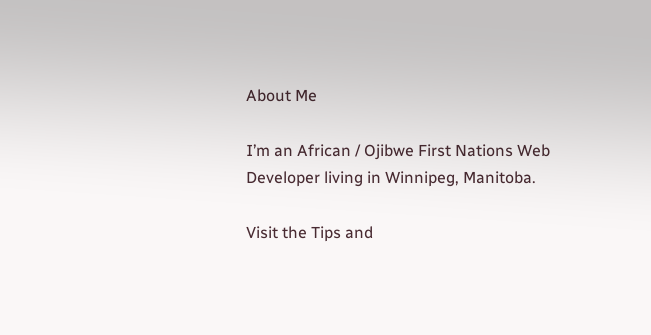About Me

I’m an African / Ojibwe First Nations Web Developer living in Winnipeg, Manitoba.

Visit the Tips and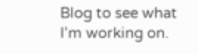Blog to see what I’m working on.